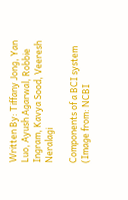Written By: Tiffany Jong, Yan Luo, Ayush Agarwal, Robbie Ingram, Kavya Sood, Veeresh Neralagi

Components of a BCI system (Image from: NCBI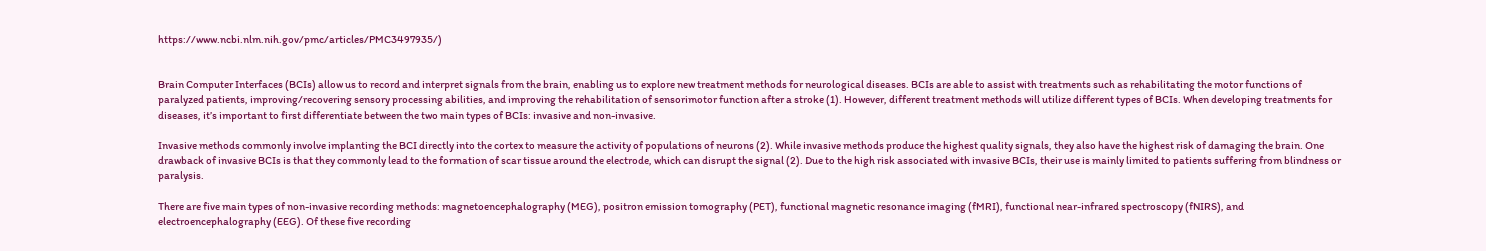https://www.ncbi.nlm.nih.gov/pmc/articles/PMC3497935/)


Brain Computer Interfaces (BCIs) allow us to record and interpret signals from the brain, enabling us to explore new treatment methods for neurological diseases. BCIs are able to assist with treatments such as rehabilitating the motor functions of paralyzed patients, improving/recovering sensory processing abilities, and improving the rehabilitation of sensorimotor function after a stroke (1). However, different treatment methods will utilize different types of BCIs. When developing treatments for diseases, it’s important to first differentiate between the two main types of BCIs: invasive and non-invasive.

Invasive methods commonly involve implanting the BCI directly into the cortex to measure the activity of populations of neurons (2). While invasive methods produce the highest quality signals, they also have the highest risk of damaging the brain. One drawback of invasive BCIs is that they commonly lead to the formation of scar tissue around the electrode, which can disrupt the signal (2). Due to the high risk associated with invasive BCIs, their use is mainly limited to patients suffering from blindness or paralysis.

There are five main types of non-invasive recording methods: magnetoencephalography (MEG), positron emission tomography (PET), functional magnetic resonance imaging (fMRI), functional near-infrared spectroscopy (fNIRS), and electroencephalography (EEG). Of these five recording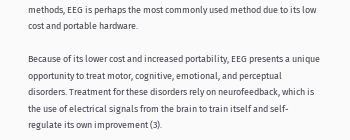methods, EEG is perhaps the most commonly used method due to its low cost and portable hardware.

Because of its lower cost and increased portability, EEG presents a unique opportunity to treat motor, cognitive, emotional, and perceptual disorders. Treatment for these disorders rely on neurofeedback, which is the use of electrical signals from the brain to train itself and self-regulate its own improvement (3).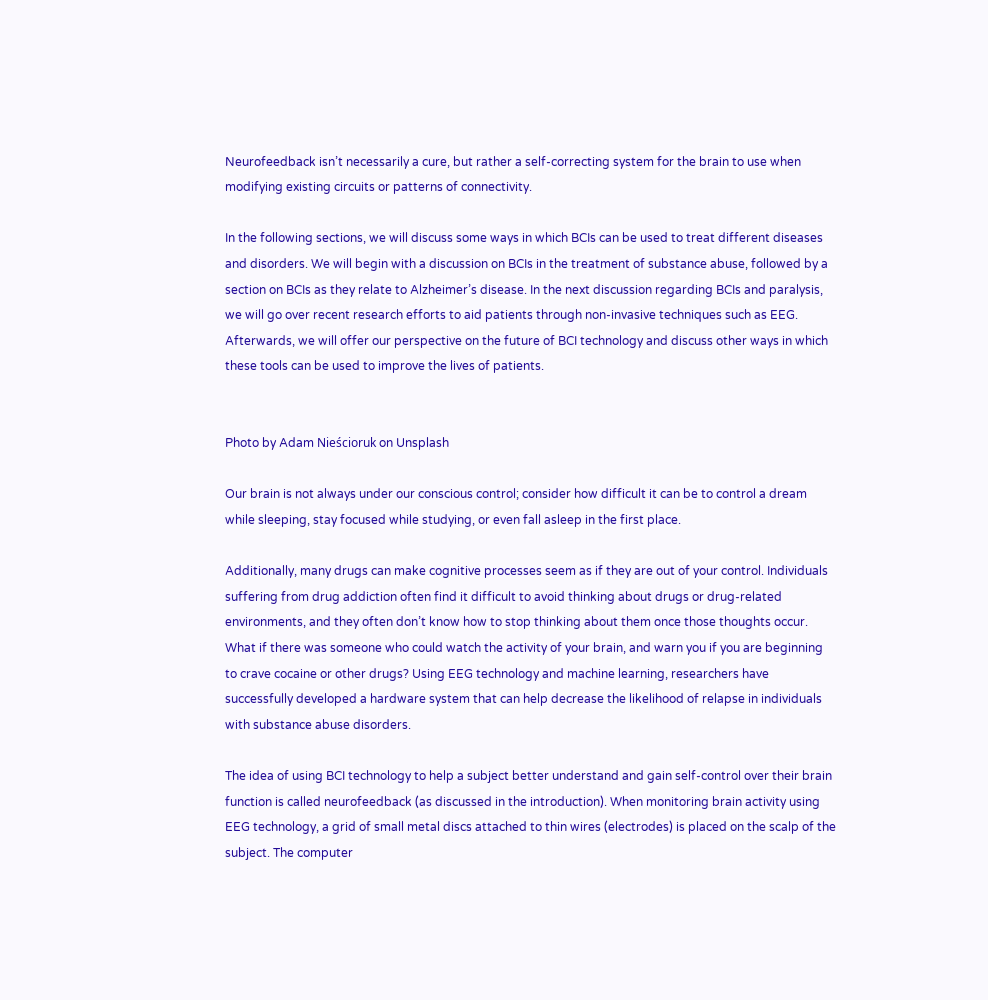Neurofeedback isn’t necessarily a cure, but rather a self-correcting system for the brain to use when modifying existing circuits or patterns of connectivity.

In the following sections, we will discuss some ways in which BCIs can be used to treat different diseases and disorders. We will begin with a discussion on BCIs in the treatment of substance abuse, followed by a section on BCIs as they relate to Alzheimer’s disease. In the next discussion regarding BCIs and paralysis, we will go over recent research efforts to aid patients through non-invasive techniques such as EEG. Afterwards, we will offer our perspective on the future of BCI technology and discuss other ways in which these tools can be used to improve the lives of patients.


Photo by Adam Nieścioruk on Unsplash

Our brain is not always under our conscious control; consider how difficult it can be to control a dream while sleeping, stay focused while studying, or even fall asleep in the first place.

Additionally, many drugs can make cognitive processes seem as if they are out of your control. Individuals suffering from drug addiction often find it difficult to avoid thinking about drugs or drug-related environments, and they often don’t know how to stop thinking about them once those thoughts occur. What if there was someone who could watch the activity of your brain, and warn you if you are beginning to crave cocaine or other drugs? Using EEG technology and machine learning, researchers have successfully developed a hardware system that can help decrease the likelihood of relapse in individuals with substance abuse disorders.

The idea of using BCI technology to help a subject better understand and gain self-control over their brain function is called neurofeedback (as discussed in the introduction). When monitoring brain activity using EEG technology, a grid of small metal discs attached to thin wires (electrodes) is placed on the scalp of the subject. The computer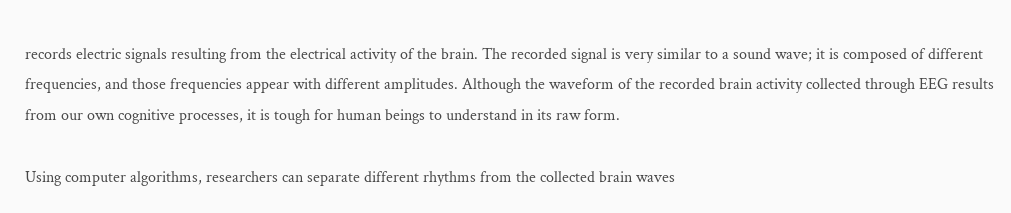records electric signals resulting from the electrical activity of the brain. The recorded signal is very similar to a sound wave; it is composed of different frequencies, and those frequencies appear with different amplitudes. Although the waveform of the recorded brain activity collected through EEG results from our own cognitive processes, it is tough for human beings to understand in its raw form.

Using computer algorithms, researchers can separate different rhythms from the collected brain waves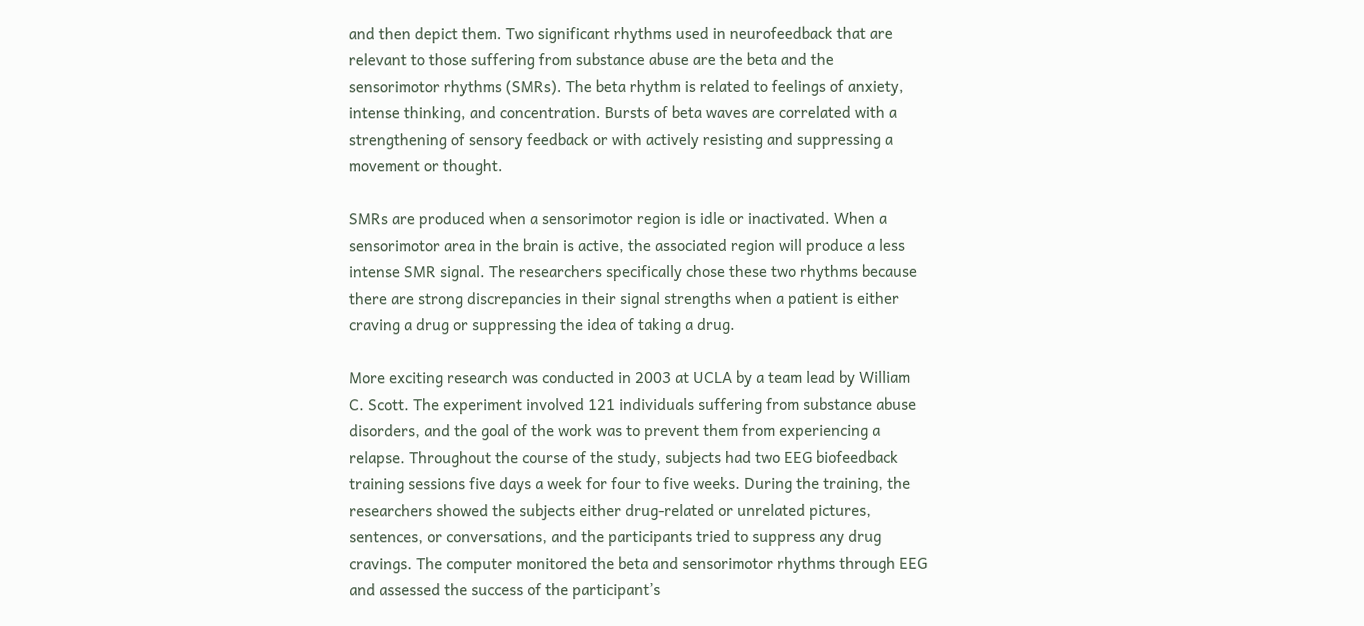and then depict them. Two significant rhythms used in neurofeedback that are relevant to those suffering from substance abuse are the beta and the sensorimotor rhythms (SMRs). The beta rhythm is related to feelings of anxiety, intense thinking, and concentration. Bursts of beta waves are correlated with a strengthening of sensory feedback or with actively resisting and suppressing a movement or thought.

SMRs are produced when a sensorimotor region is idle or inactivated. When a sensorimotor area in the brain is active, the associated region will produce a less intense SMR signal. The researchers specifically chose these two rhythms because there are strong discrepancies in their signal strengths when a patient is either craving a drug or suppressing the idea of taking a drug.

More exciting research was conducted in 2003 at UCLA by a team lead by William C. Scott. The experiment involved 121 individuals suffering from substance abuse disorders, and the goal of the work was to prevent them from experiencing a relapse. Throughout the course of the study, subjects had two EEG biofeedback training sessions five days a week for four to five weeks. During the training, the researchers showed the subjects either drug-related or unrelated pictures, sentences, or conversations, and the participants tried to suppress any drug cravings. The computer monitored the beta and sensorimotor rhythms through EEG and assessed the success of the participant’s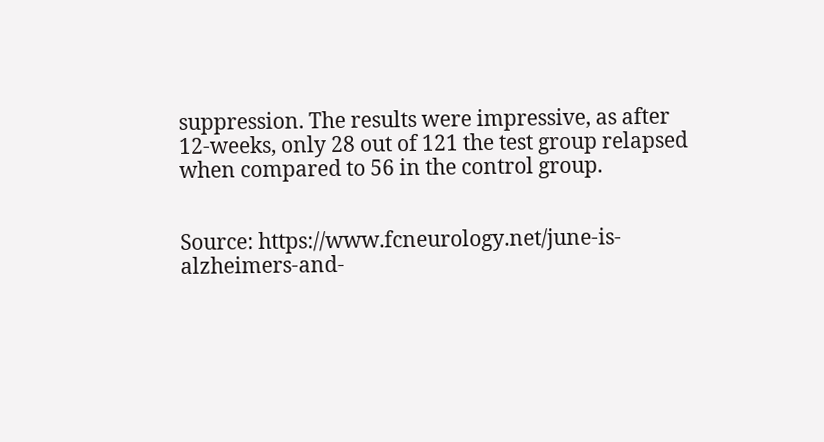suppression. The results were impressive, as after 12-weeks, only 28 out of 121 the test group relapsed when compared to 56 in the control group.


Source: https://www.fcneurology.net/june-is-alzheimers-and-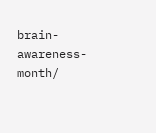brain-awareness-month/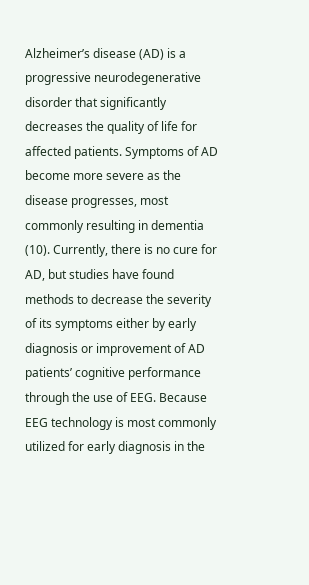Alzheimer’s disease (AD) is a progressive neurodegenerative disorder that significantly decreases the quality of life for affected patients. Symptoms of AD become more severe as the disease progresses, most commonly resulting in dementia (10). Currently, there is no cure for AD, but studies have found methods to decrease the severity of its symptoms either by early diagnosis or improvement of AD patients’ cognitive performance through the use of EEG. Because EEG technology is most commonly utilized for early diagnosis in the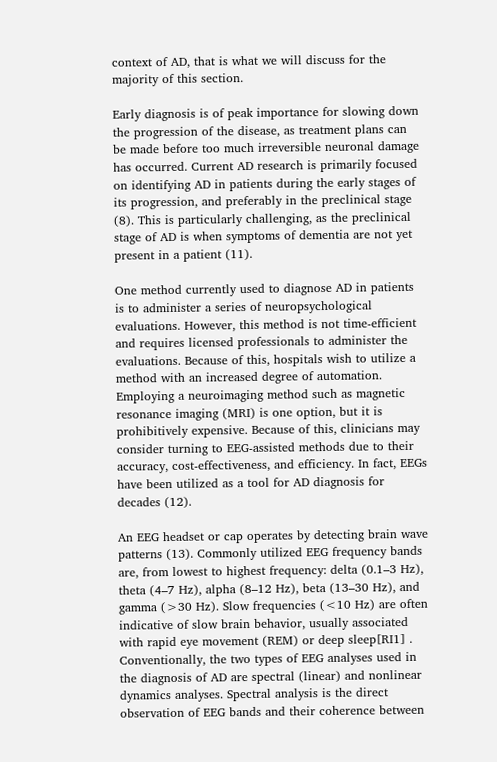context of AD, that is what we will discuss for the majority of this section.

Early diagnosis is of peak importance for slowing down the progression of the disease, as treatment plans can be made before too much irreversible neuronal damage has occurred. Current AD research is primarily focused on identifying AD in patients during the early stages of its progression, and preferably in the preclinical stage (8). This is particularly challenging, as the preclinical stage of AD is when symptoms of dementia are not yet present in a patient (11).

One method currently used to diagnose AD in patients is to administer a series of neuropsychological evaluations. However, this method is not time-efficient and requires licensed professionals to administer the evaluations. Because of this, hospitals wish to utilize a method with an increased degree of automation. Employing a neuroimaging method such as magnetic resonance imaging (MRI) is one option, but it is prohibitively expensive. Because of this, clinicians may consider turning to EEG-assisted methods due to their accuracy, cost-effectiveness, and efficiency. In fact, EEGs have been utilized as a tool for AD diagnosis for decades (12).

An EEG headset or cap operates by detecting brain wave patterns (13). Commonly utilized EEG frequency bands are, from lowest to highest frequency: delta (0.1–3 Hz), theta (4–7 Hz), alpha (8–12 Hz), beta (13–30 Hz), and gamma (>30 Hz). Slow frequencies (<10 Hz) are often indicative of slow brain behavior, usually associated with rapid eye movement (REM) or deep sleep[RI1] . Conventionally, the two types of EEG analyses used in the diagnosis of AD are spectral (linear) and nonlinear dynamics analyses. Spectral analysis is the direct observation of EEG bands and their coherence between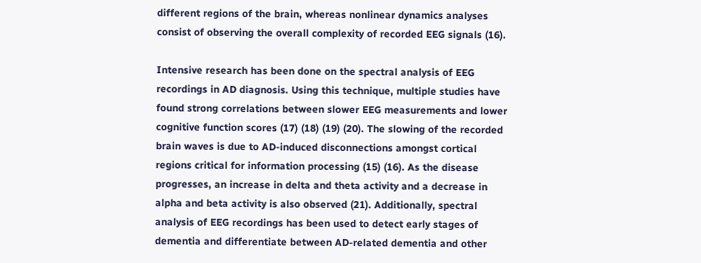different regions of the brain, whereas nonlinear dynamics analyses consist of observing the overall complexity of recorded EEG signals (16).

Intensive research has been done on the spectral analysis of EEG recordings in AD diagnosis. Using this technique, multiple studies have found strong correlations between slower EEG measurements and lower cognitive function scores (17) (18) (19) (20). The slowing of the recorded brain waves is due to AD-induced disconnections amongst cortical regions critical for information processing (15) (16). As the disease progresses, an increase in delta and theta activity and a decrease in alpha and beta activity is also observed (21). Additionally, spectral analysis of EEG recordings has been used to detect early stages of dementia and differentiate between AD-related dementia and other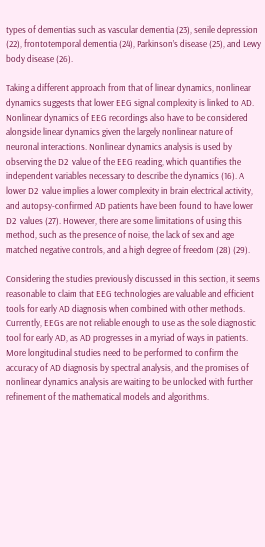types of dementias such as vascular dementia (23), senile depression (22), frontotemporal dementia (24), Parkinson’s disease (25), and Lewy body disease (26).

Taking a different approach from that of linear dynamics, nonlinear dynamics suggests that lower EEG signal complexity is linked to AD. Nonlinear dynamics of EEG recordings also have to be considered alongside linear dynamics given the largely nonlinear nature of neuronal interactions. Nonlinear dynamics analysis is used by observing the D2  value of the EEG reading, which quantifies the independent variables necessary to describe the dynamics (16). A lower D2  value implies a lower complexity in brain electrical activity, and autopsy-confirmed AD patients have been found to have lower D2  values (27). However, there are some limitations of using this method, such as the presence of noise, the lack of sex and age matched negative controls, and a high degree of freedom (28) (29).

Considering the studies previously discussed in this section, it seems reasonable to claim that EEG technologies are valuable and efficient tools for early AD diagnosis when combined with other methods. Currently, EEGs are not reliable enough to use as the sole diagnostic tool for early AD, as AD progresses in a myriad of ways in patients. More longitudinal studies need to be performed to confirm the accuracy of AD diagnosis by spectral analysis, and the promises of nonlinear dynamics analysis are waiting to be unlocked with further refinement of the mathematical models and algorithms.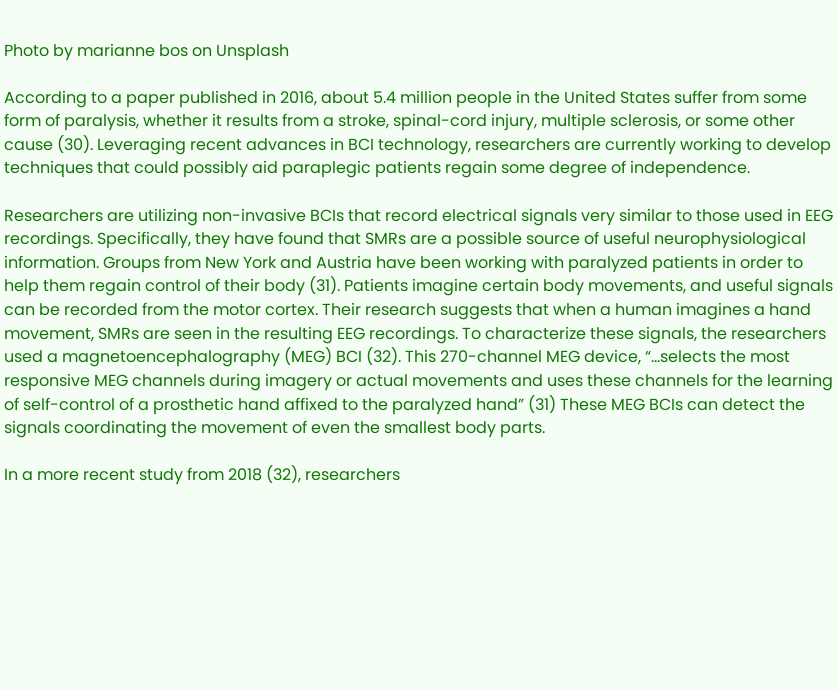Photo by marianne bos on Unsplash

According to a paper published in 2016, about 5.4 million people in the United States suffer from some form of paralysis, whether it results from a stroke, spinal-cord injury, multiple sclerosis, or some other cause (30). Leveraging recent advances in BCI technology, researchers are currently working to develop techniques that could possibly aid paraplegic patients regain some degree of independence.

Researchers are utilizing non-invasive BCIs that record electrical signals very similar to those used in EEG recordings. Specifically, they have found that SMRs are a possible source of useful neurophysiological information. Groups from New York and Austria have been working with paralyzed patients in order to help them regain control of their body (31). Patients imagine certain body movements, and useful signals can be recorded from the motor cortex. Their research suggests that when a human imagines a hand movement, SMRs are seen in the resulting EEG recordings. To characterize these signals, the researchers used a magnetoencephalography (MEG) BCI (32). This 270-channel MEG device, “…selects the most responsive MEG channels during imagery or actual movements and uses these channels for the learning of self-control of a prosthetic hand affixed to the paralyzed hand” (31) These MEG BCIs can detect the signals coordinating the movement of even the smallest body parts.

In a more recent study from 2018 (32), researchers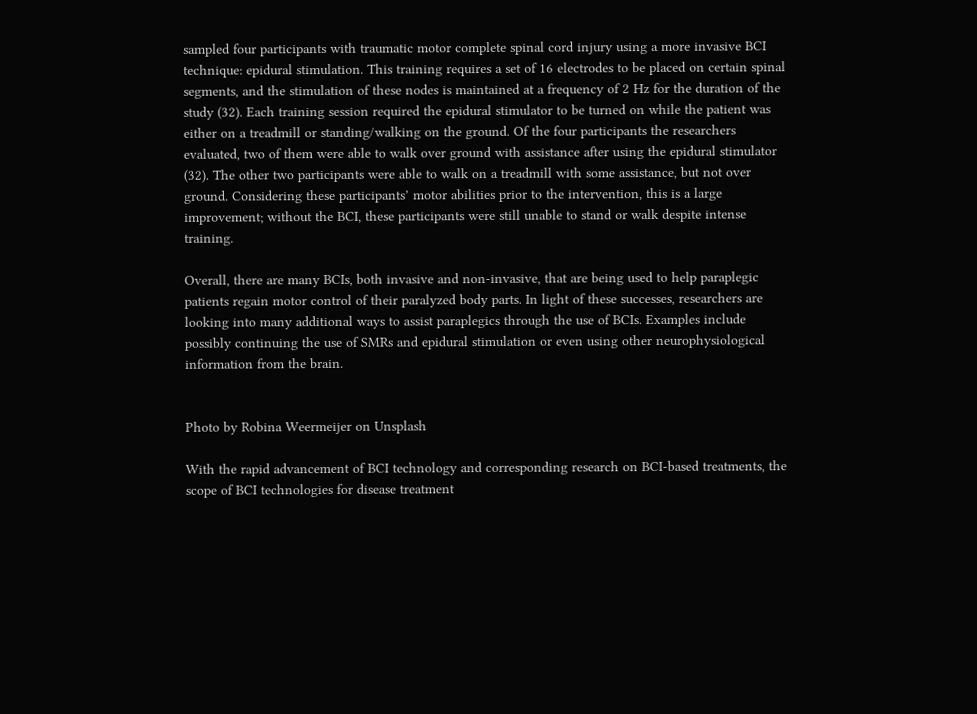sampled four participants with traumatic motor complete spinal cord injury using a more invasive BCI technique: epidural stimulation. This training requires a set of 16 electrodes to be placed on certain spinal segments, and the stimulation of these nodes is maintained at a frequency of 2 Hz for the duration of the study (32). Each training session required the epidural stimulator to be turned on while the patient was either on a treadmill or standing/walking on the ground. Of the four participants the researchers evaluated, two of them were able to walk over ground with assistance after using the epidural stimulator (32). The other two participants were able to walk on a treadmill with some assistance, but not over ground. Considering these participants’ motor abilities prior to the intervention, this is a large improvement; without the BCI, these participants were still unable to stand or walk despite intense training.

Overall, there are many BCIs, both invasive and non-invasive, that are being used to help paraplegic patients regain motor control of their paralyzed body parts. In light of these successes, researchers are looking into many additional ways to assist paraplegics through the use of BCIs. Examples include possibly continuing the use of SMRs and epidural stimulation or even using other neurophysiological information from the brain.


Photo by Robina Weermeijer on Unsplash

With the rapid advancement of BCI technology and corresponding research on BCI-based treatments, the scope of BCI technologies for disease treatment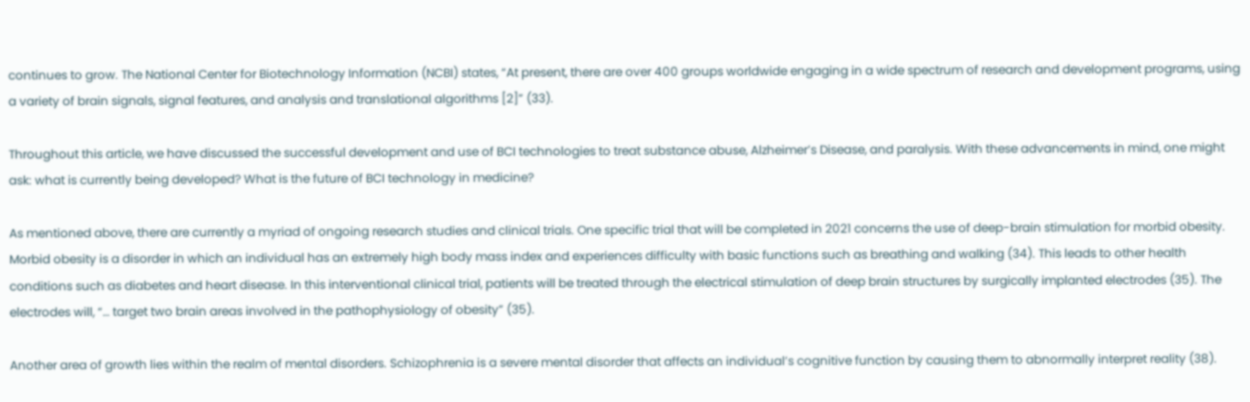continues to grow. The National Center for Biotechnology Information (NCBI) states, “At present, there are over 400 groups worldwide engaging in a wide spectrum of research and development programs, using a variety of brain signals, signal features, and analysis and translational algorithms [2]” (33).

Throughout this article, we have discussed the successful development and use of BCI technologies to treat substance abuse, Alzheimer’s Disease, and paralysis. With these advancements in mind, one might ask: what is currently being developed? What is the future of BCI technology in medicine?

As mentioned above, there are currently a myriad of ongoing research studies and clinical trials. One specific trial that will be completed in 2021 concerns the use of deep-brain stimulation for morbid obesity. Morbid obesity is a disorder in which an individual has an extremely high body mass index and experiences difficulty with basic functions such as breathing and walking (34). This leads to other health conditions such as diabetes and heart disease. In this interventional clinical trial, patients will be treated through the electrical stimulation of deep brain structures by surgically implanted electrodes (35). The electrodes will, “… target two brain areas involved in the pathophysiology of obesity” (35).

Another area of growth lies within the realm of mental disorders. Schizophrenia is a severe mental disorder that affects an individual’s cognitive function by causing them to abnormally interpret reality (38).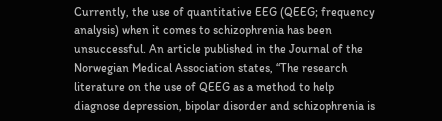Currently, the use of quantitative EEG (QEEG; frequency analysis) when it comes to schizophrenia has been unsuccessful. An article published in the Journal of the Norwegian Medical Association states, “The research literature on the use of QEEG as a method to help diagnose depression, bipolar disorder and schizophrenia is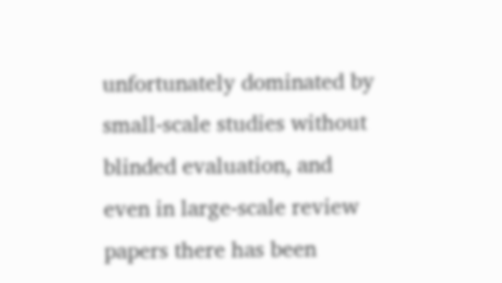unfortunately dominated by small-scale studies without blinded evaluation, and even in large-scale review papers there has been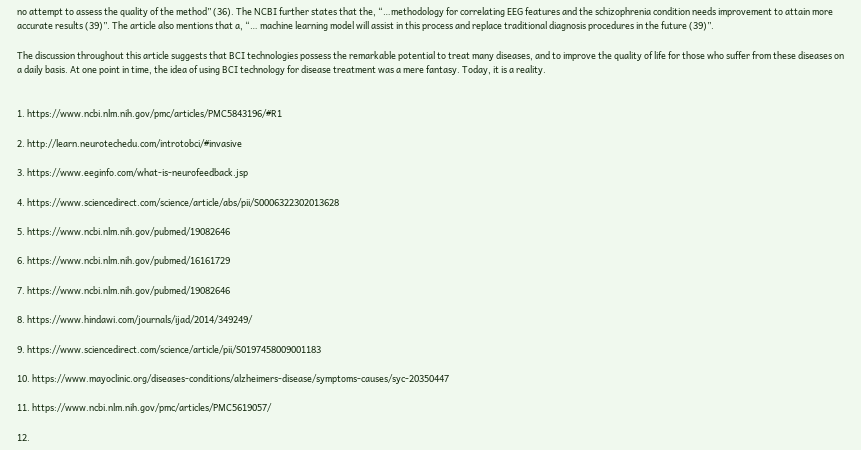no attempt to assess the quality of the method” (36). The NCBI further states that the, “…methodology for correlating EEG features and the schizophrenia condition needs improvement to attain more accurate results (39)”. The article also mentions that a, “… machine learning model will assist in this process and replace traditional diagnosis procedures in the future (39)”.

The discussion throughout this article suggests that BCI technologies possess the remarkable potential to treat many diseases, and to improve the quality of life for those who suffer from these diseases on a daily basis. At one point in time, the idea of using BCI technology for disease treatment was a mere fantasy. Today, it is a reality.


1. https://www.ncbi.nlm.nih.gov/pmc/articles/PMC5843196/#R1

2. http://learn.neurotechedu.com/introtobci/#invasive

3. https://www.eeginfo.com/what-is-neurofeedback.jsp

4. https://www.sciencedirect.com/science/article/abs/pii/S0006322302013628

5. https://www.ncbi.nlm.nih.gov/pubmed/19082646

6. https://www.ncbi.nlm.nih.gov/pubmed/16161729

7. https://www.ncbi.nlm.nih.gov/pubmed/19082646

8. https://www.hindawi.com/journals/ijad/2014/349249/

9. https://www.sciencedirect.com/science/article/pii/S0197458009001183

10. https://www.mayoclinic.org/diseases-conditions/alzheimers-disease/symptoms-causes/syc-20350447

11. https://www.ncbi.nlm.nih.gov/pmc/articles/PMC5619057/

12.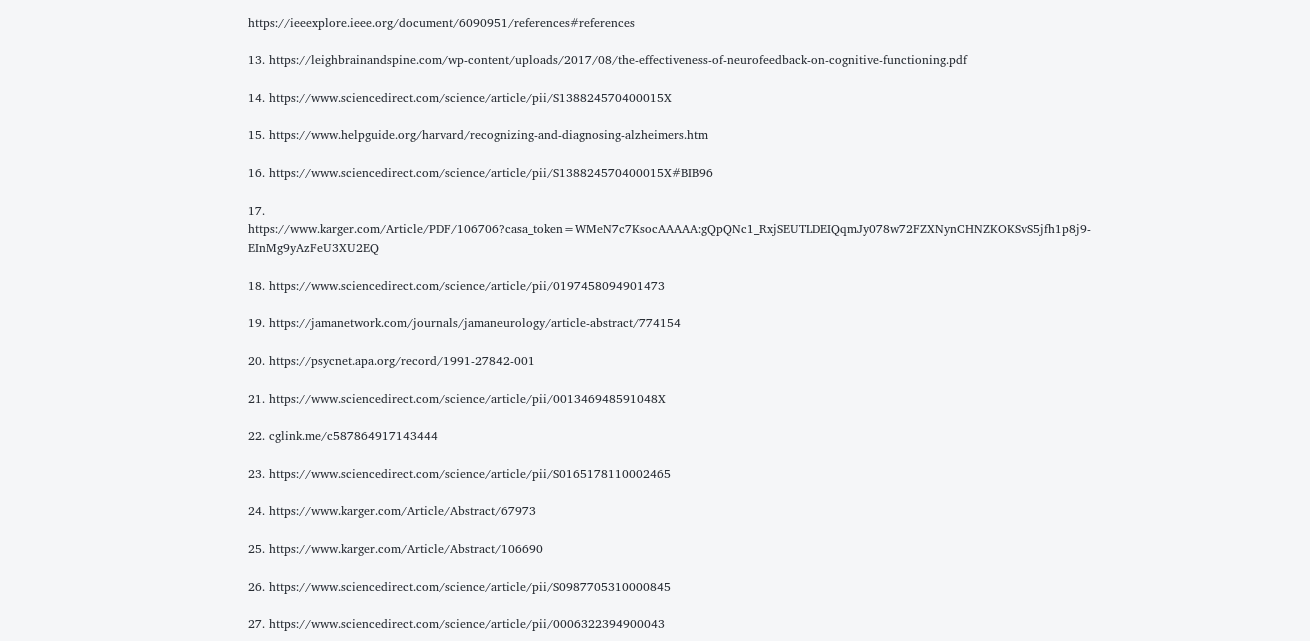https://ieeexplore.ieee.org/document/6090951/references#references

13. https://leighbrainandspine.com/wp-content/uploads/2017/08/the-effectiveness-of-neurofeedback-on-cognitive-functioning.pdf

14. https://www.sciencedirect.com/science/article/pii/S138824570400015X

15. https://www.helpguide.org/harvard/recognizing-and-diagnosing-alzheimers.htm

16. https://www.sciencedirect.com/science/article/pii/S138824570400015X#BIB96

17. https://www.karger.com/Article/PDF/106706?casa_token=WMeN7c7KsocAAAAA:gQpQNc1_RxjSEUTLDEIQqmJy078w72FZXNynCHNZKOKSvS5jfh1p8j9-EInMg9yAzFeU3XU2EQ

18. https://www.sciencedirect.com/science/article/pii/0197458094901473

19. https://jamanetwork.com/journals/jamaneurology/article-abstract/774154

20. https://psycnet.apa.org/record/1991-27842-001

21. https://www.sciencedirect.com/science/article/pii/001346948591048X

22. cglink.me/c587864917143444

23. https://www.sciencedirect.com/science/article/pii/S0165178110002465

24. https://www.karger.com/Article/Abstract/67973

25. https://www.karger.com/Article/Abstract/106690

26. https://www.sciencedirect.com/science/article/pii/S0987705310000845

27. https://www.sciencedirect.com/science/article/pii/0006322394900043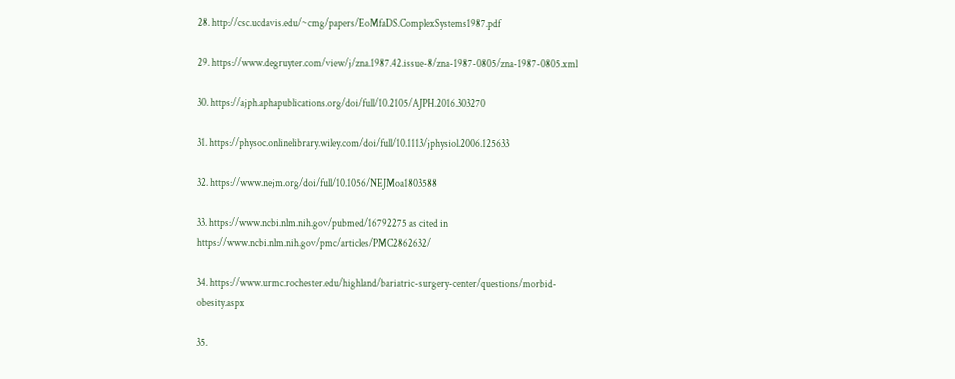28. http://csc.ucdavis.edu/~cmg/papers/EoMfaDS.ComplexSystems1987.pdf

29. https://www.degruyter.com/view/j/zna.1987.42.issue-8/zna-1987-0805/zna-1987-0805.xml

30. https://ajph.aphapublications.org/doi/full/10.2105/AJPH.2016.303270

31. https://physoc.onlinelibrary.wiley.com/doi/full/10.1113/jphysiol.2006.125633

32. https://www.nejm.org/doi/full/10.1056/NEJMoa1803588

33. https://www.ncbi.nlm.nih.gov/pubmed/16792275 as cited in https://www.ncbi.nlm.nih.gov/pmc/articles/PMC2862632/

34. https://www.urmc.rochester.edu/highland/bariatric-surgery-center/questions/morbid-obesity.aspx

35.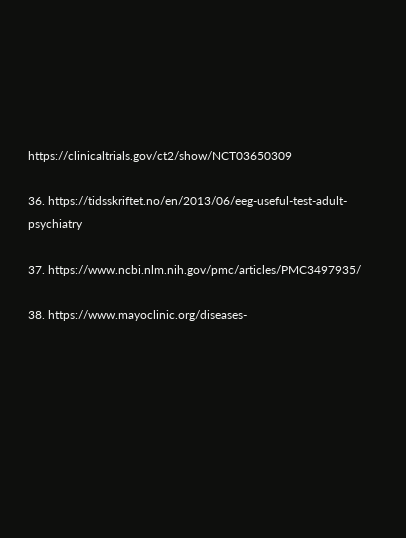https://clinicaltrials.gov/ct2/show/NCT03650309

36. https://tidsskriftet.no/en/2013/06/eeg-useful-test-adult-psychiatry

37. https://www.ncbi.nlm.nih.gov/pmc/articles/PMC3497935/

38. https://www.mayoclinic.org/diseases-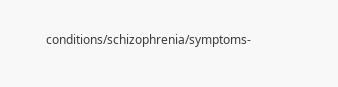conditions/schizophrenia/symptoms-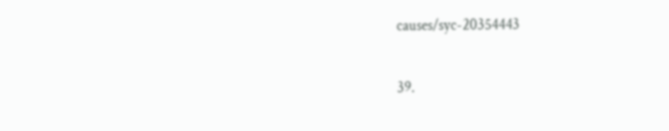causes/syc-20354443

39.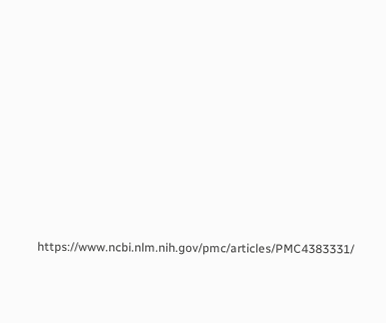https://www.ncbi.nlm.nih.gov/pmc/articles/PMC4383331/